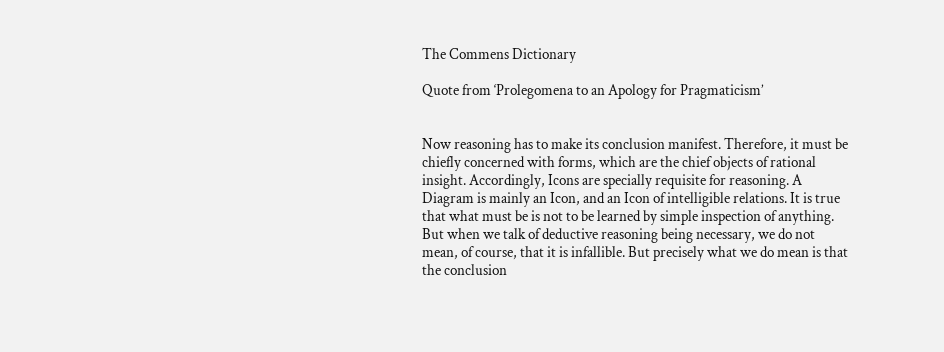The Commens Dictionary

Quote from ‘Prolegomena to an Apology for Pragmaticism’


Now reasoning has to make its conclusion manifest. Therefore, it must be chiefly concerned with forms, which are the chief objects of rational insight. Accordingly, Icons are specially requisite for reasoning. A Diagram is mainly an Icon, and an Icon of intelligible relations. It is true that what must be is not to be learned by simple inspection of anything. But when we talk of deductive reasoning being necessary, we do not mean, of course, that it is infallible. But precisely what we do mean is that the conclusion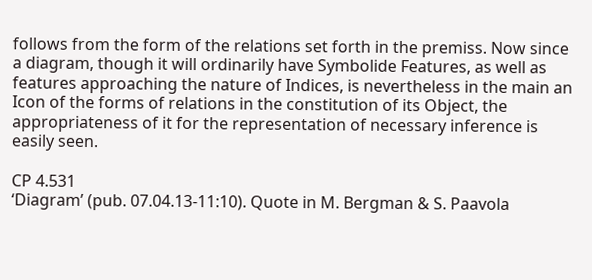follows from the form of the relations set forth in the premiss. Now since a diagram, though it will ordinarily have Symbolide Features, as well as features approaching the nature of Indices, is nevertheless in the main an Icon of the forms of relations in the constitution of its Object, the appropriateness of it for the representation of necessary inference is easily seen.

CP 4.531
‘Diagram’ (pub. 07.04.13-11:10). Quote in M. Bergman & S. Paavola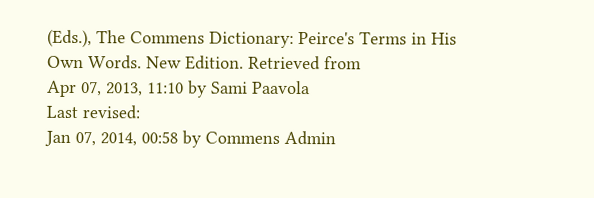(Eds.), The Commens Dictionary: Peirce's Terms in His Own Words. New Edition. Retrieved from
Apr 07, 2013, 11:10 by Sami Paavola
Last revised:
Jan 07, 2014, 00:58 by Commens Admin